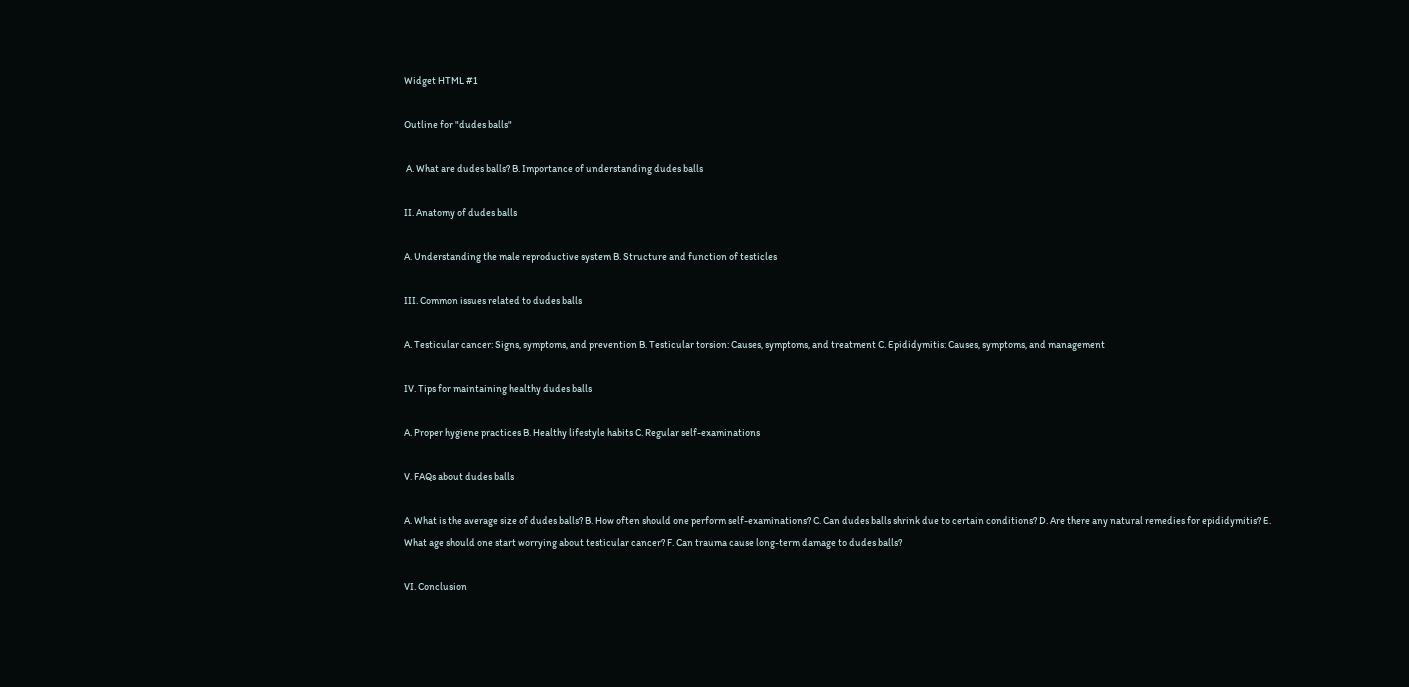Widget HTML #1

Outline for "dudes balls"

 A. What are dudes balls? B. Importance of understanding dudes balls

II. Anatomy of dudes balls

A. Understanding the male reproductive system B. Structure and function of testicles

III. Common issues related to dudes balls

A. Testicular cancer: Signs, symptoms, and prevention B. Testicular torsion: Causes, symptoms, and treatment C. Epididymitis: Causes, symptoms, and management

IV. Tips for maintaining healthy dudes balls

A. Proper hygiene practices B. Healthy lifestyle habits C. Regular self-examinations

V. FAQs about dudes balls

A. What is the average size of dudes balls? B. How often should one perform self-examinations? C. Can dudes balls shrink due to certain conditions? D. Are there any natural remedies for epididymitis? E. What age should one start worrying about testicular cancer? F. Can trauma cause long-term damage to dudes balls?

VI. Conclusion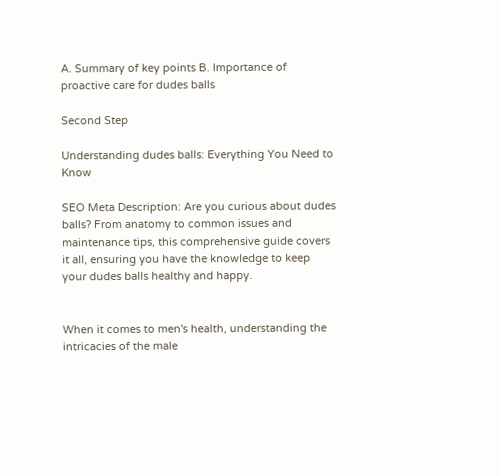A. Summary of key points B. Importance of proactive care for dudes balls

Second Step

Understanding dudes balls: Everything You Need to Know

SEO Meta Description: Are you curious about dudes balls? From anatomy to common issues and maintenance tips, this comprehensive guide covers it all, ensuring you have the knowledge to keep your dudes balls healthy and happy.


When it comes to men's health, understanding the intricacies of the male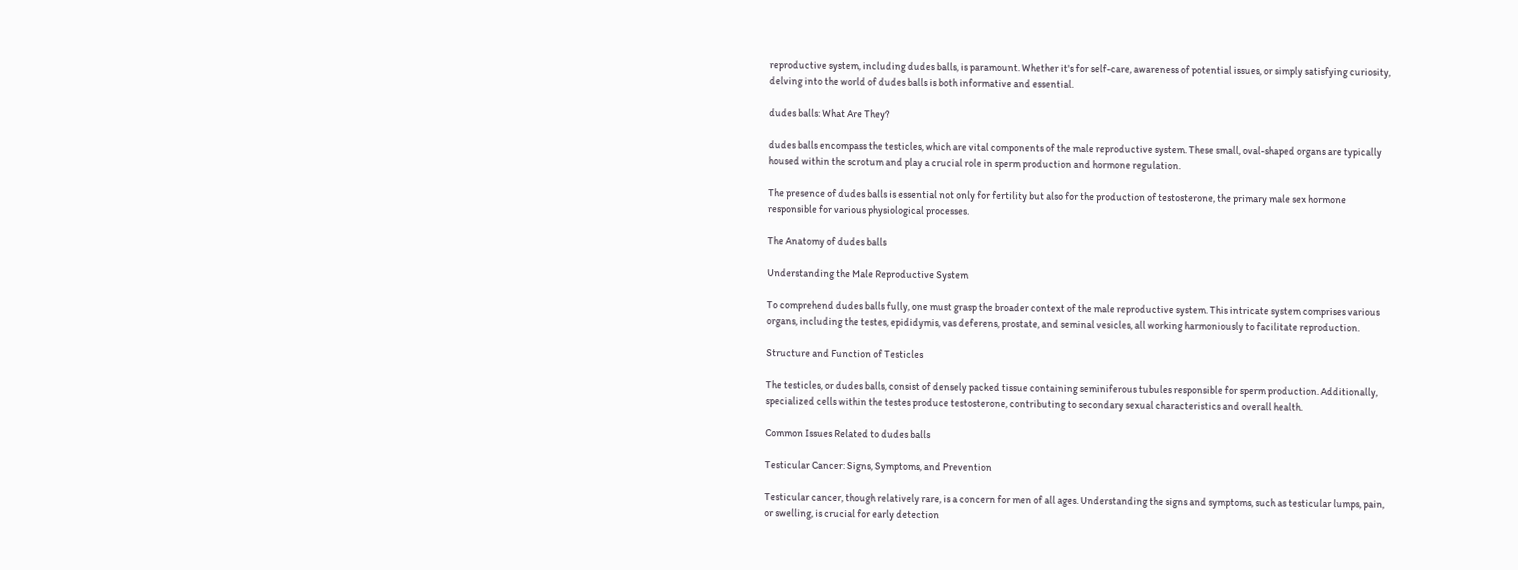reproductive system, including dudes balls, is paramount. Whether it's for self-care, awareness of potential issues, or simply satisfying curiosity, delving into the world of dudes balls is both informative and essential.

dudes balls: What Are They?

dudes balls encompass the testicles, which are vital components of the male reproductive system. These small, oval-shaped organs are typically housed within the scrotum and play a crucial role in sperm production and hormone regulation.

The presence of dudes balls is essential not only for fertility but also for the production of testosterone, the primary male sex hormone responsible for various physiological processes.

The Anatomy of dudes balls

Understanding the Male Reproductive System

To comprehend dudes balls fully, one must grasp the broader context of the male reproductive system. This intricate system comprises various organs, including the testes, epididymis, vas deferens, prostate, and seminal vesicles, all working harmoniously to facilitate reproduction.

Structure and Function of Testicles

The testicles, or dudes balls, consist of densely packed tissue containing seminiferous tubules responsible for sperm production. Additionally, specialized cells within the testes produce testosterone, contributing to secondary sexual characteristics and overall health.

Common Issues Related to dudes balls

Testicular Cancer: Signs, Symptoms, and Prevention

Testicular cancer, though relatively rare, is a concern for men of all ages. Understanding the signs and symptoms, such as testicular lumps, pain, or swelling, is crucial for early detection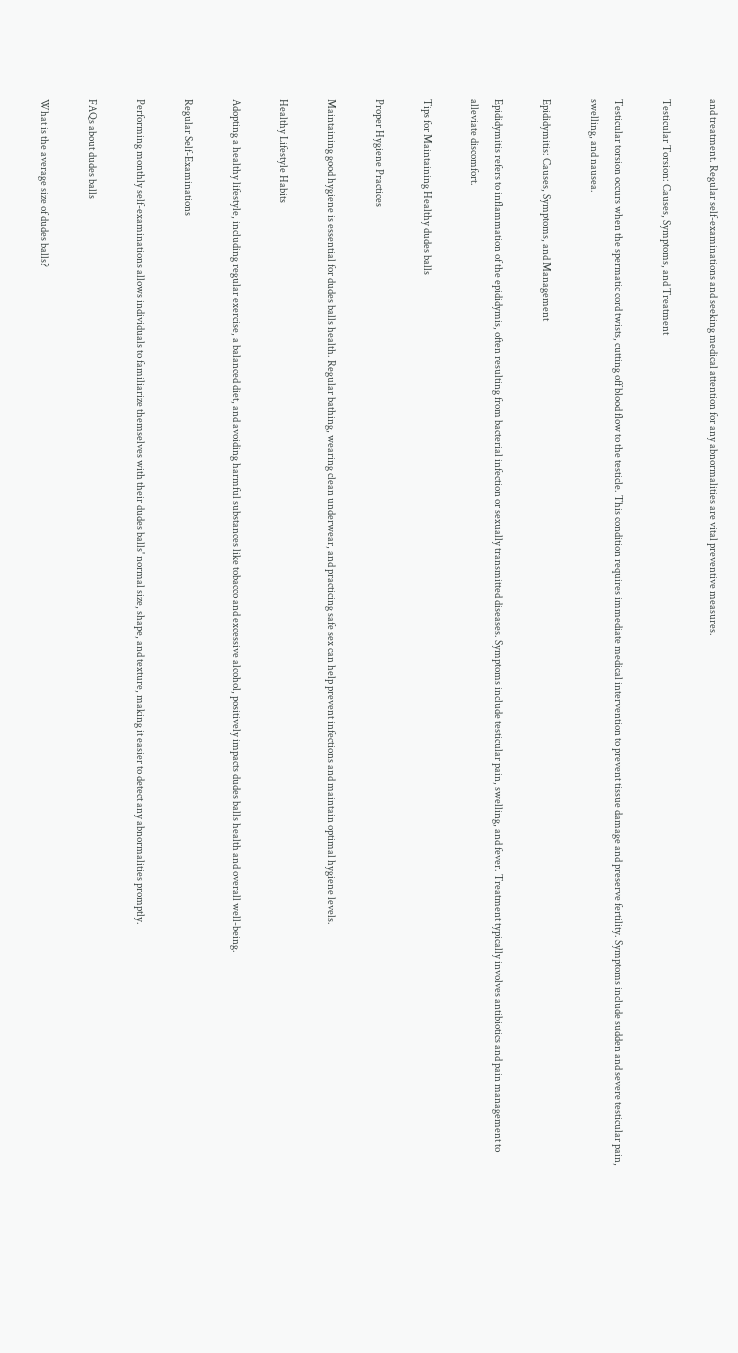and treatment. Regular self-examinations and seeking medical attention for any abnormalities are vital preventive measures.

Testicular Torsion: Causes, Symptoms, and Treatment

Testicular torsion occurs when the spermatic cord twists, cutting off blood flow to the testicle. This condition requires immediate medical intervention to prevent tissue damage and preserve fertility. Symptoms include sudden and severe testicular pain, swelling, and nausea.

Epididymitis: Causes, Symptoms, and Management

Epididymitis refers to inflammation of the epididymis, often resulting from bacterial infection or sexually transmitted diseases. Symptoms include testicular pain, swelling, and fever. Treatment typically involves antibiotics and pain management to alleviate discomfort.

Tips for Maintaining Healthy dudes balls

Proper Hygiene Practices

Maintaining good hygiene is essential for dudes balls health. Regular bathing, wearing clean underwear, and practicing safe sex can help prevent infections and maintain optimal hygiene levels.

Healthy Lifestyle Habits

Adopting a healthy lifestyle, including regular exercise, a balanced diet, and avoiding harmful substances like tobacco and excessive alcohol, positively impacts dudes balls health and overall well-being.

Regular Self-Examinations

Performing monthly self-examinations allows individuals to familiarize themselves with their dudes balls' normal size, shape, and texture, making it easier to detect any abnormalities promptly.

FAQs about dudes balls

What is the average size of dudes balls?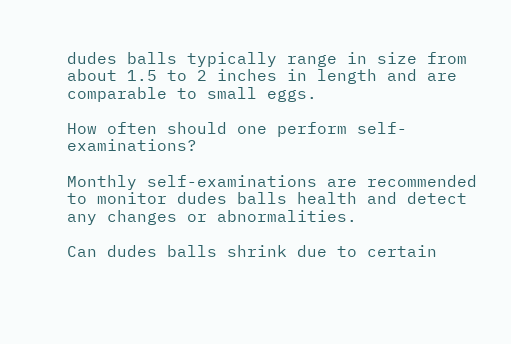dudes balls typically range in size from about 1.5 to 2 inches in length and are comparable to small eggs.

How often should one perform self-examinations?

Monthly self-examinations are recommended to monitor dudes balls health and detect any changes or abnormalities.

Can dudes balls shrink due to certain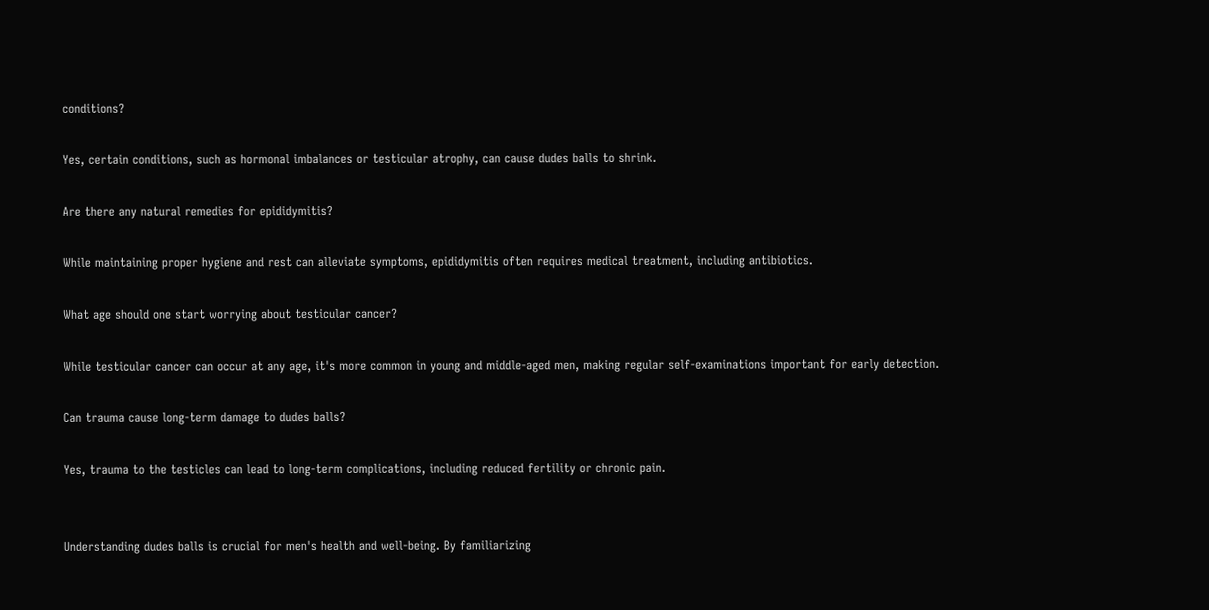conditions?

Yes, certain conditions, such as hormonal imbalances or testicular atrophy, can cause dudes balls to shrink.

Are there any natural remedies for epididymitis?

While maintaining proper hygiene and rest can alleviate symptoms, epididymitis often requires medical treatment, including antibiotics.

What age should one start worrying about testicular cancer?

While testicular cancer can occur at any age, it's more common in young and middle-aged men, making regular self-examinations important for early detection.

Can trauma cause long-term damage to dudes balls?

Yes, trauma to the testicles can lead to long-term complications, including reduced fertility or chronic pain.


Understanding dudes balls is crucial for men's health and well-being. By familiarizing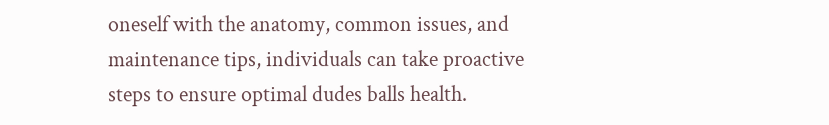oneself with the anatomy, common issues, and maintenance tips, individuals can take proactive steps to ensure optimal dudes balls health.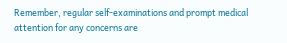Remember, regular self-examinations and prompt medical attention for any concerns are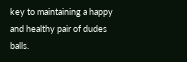key to maintaining a happy and healthy pair of dudes balls.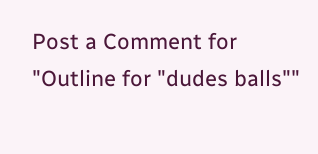Post a Comment for "Outline for "dudes balls""